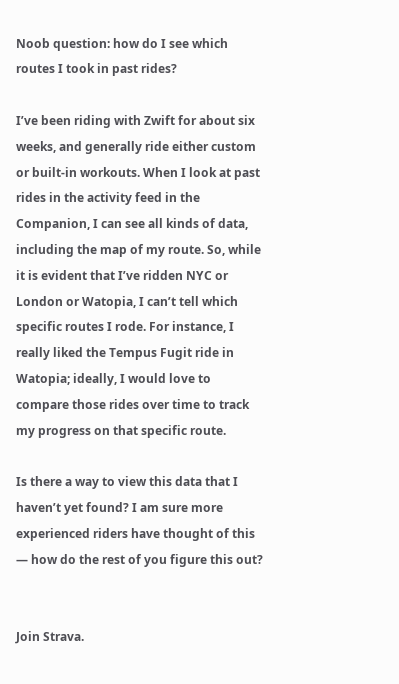Noob question: how do I see which routes I took in past rides?

I’ve been riding with Zwift for about six weeks, and generally ride either custom or built-in workouts. When I look at past rides in the activity feed in the Companion, I can see all kinds of data, including the map of my route. So, while it is evident that I’ve ridden NYC or London or Watopia, I can’t tell which specific routes I rode. For instance, I really liked the Tempus Fugit ride in Watopia; ideally, I would love to compare those rides over time to track my progress on that specific route.

Is there a way to view this data that I haven’t yet found? I am sure more experienced riders have thought of this — how do the rest of you figure this out?


Join Strava.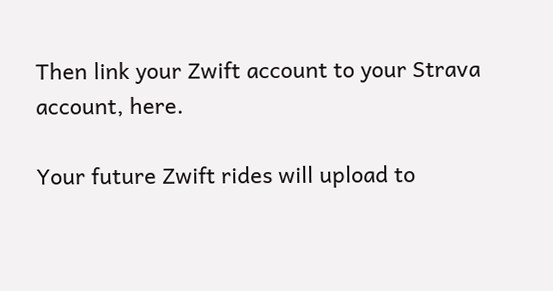Then link your Zwift account to your Strava account, here.

Your future Zwift rides will upload to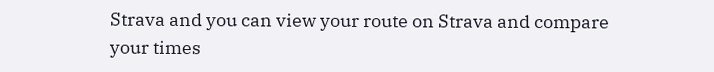Strava and you can view your route on Strava and compare your times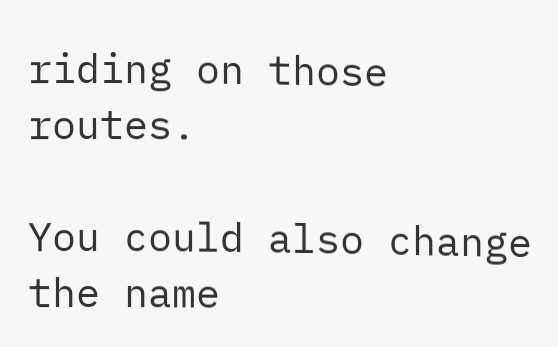riding on those routes.

You could also change the name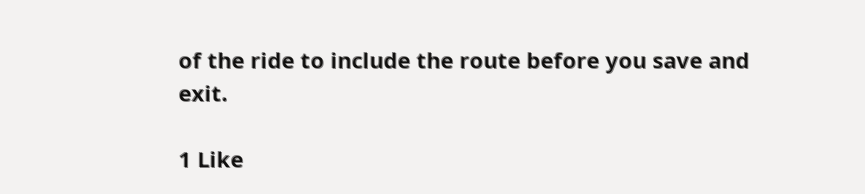of the ride to include the route before you save and exit.

1 Like